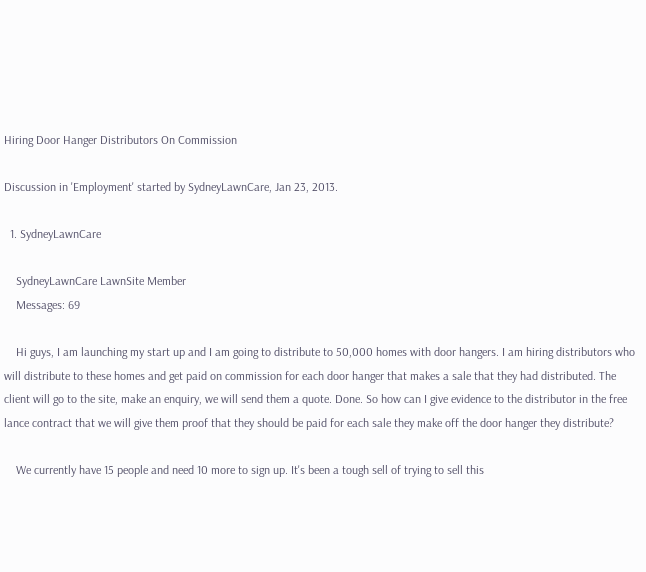Hiring Door Hanger Distributors On Commission

Discussion in 'Employment' started by SydneyLawnCare, Jan 23, 2013.

  1. SydneyLawnCare

    SydneyLawnCare LawnSite Member
    Messages: 69

    Hi guys, I am launching my start up and I am going to distribute to 50,000 homes with door hangers. I am hiring distributors who will distribute to these homes and get paid on commission for each door hanger that makes a sale that they had distributed. The client will go to the site, make an enquiry, we will send them a quote. Done. So how can I give evidence to the distributor in the free lance contract that we will give them proof that they should be paid for each sale they make off the door hanger they distribute?

    We currently have 15 people and need 10 more to sign up. It's been a tough sell of trying to sell this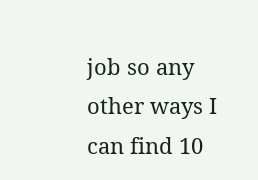job so any other ways I can find 10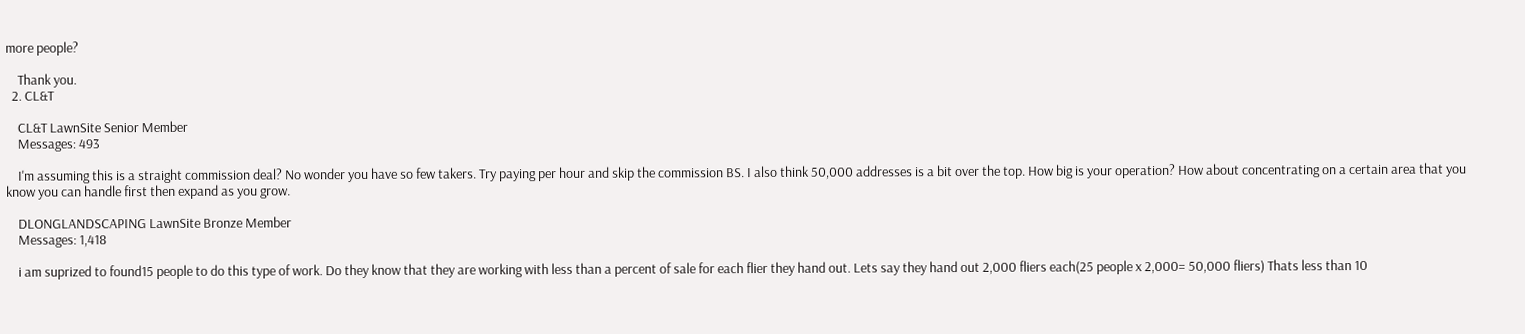more people?

    Thank you.
  2. CL&T

    CL&T LawnSite Senior Member
    Messages: 493

    I'm assuming this is a straight commission deal? No wonder you have so few takers. Try paying per hour and skip the commission BS. I also think 50,000 addresses is a bit over the top. How big is your operation? How about concentrating on a certain area that you know you can handle first then expand as you grow.

    DLONGLANDSCAPING LawnSite Bronze Member
    Messages: 1,418

    i am suprized to found15 people to do this type of work. Do they know that they are working with less than a percent of sale for each flier they hand out. Lets say they hand out 2,000 fliers each(25 people x 2,000= 50,000 fliers) Thats less than 10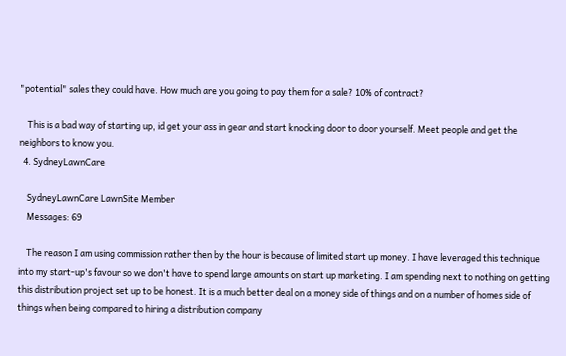"potential" sales they could have. How much are you going to pay them for a sale? 10% of contract?

    This is a bad way of starting up, id get your ass in gear and start knocking door to door yourself. Meet people and get the neighbors to know you.
  4. SydneyLawnCare

    SydneyLawnCare LawnSite Member
    Messages: 69

    The reason I am using commission rather then by the hour is because of limited start up money. I have leveraged this technique into my start-up's favour so we don't have to spend large amounts on start up marketing. I am spending next to nothing on getting this distribution project set up to be honest. It is a much better deal on a money side of things and on a number of homes side of things when being compared to hiring a distribution company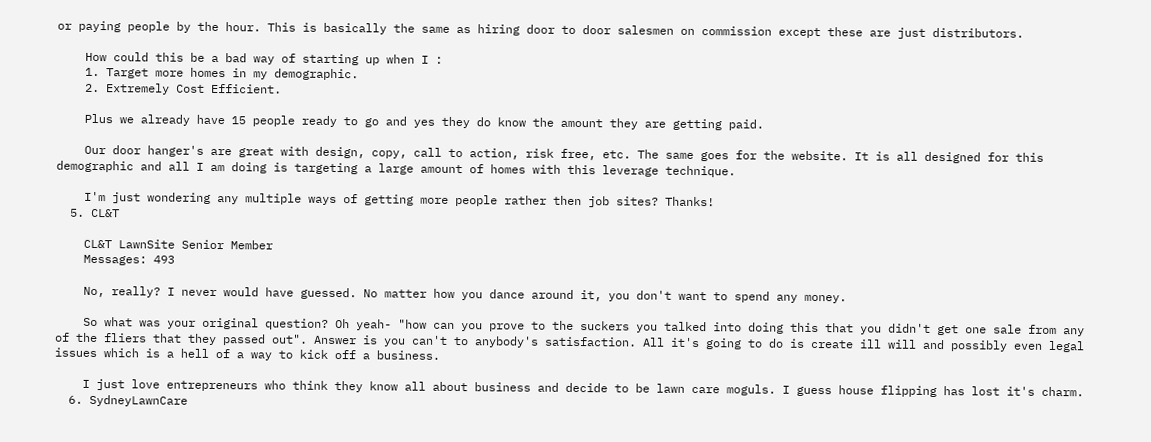or paying people by the hour. This is basically the same as hiring door to door salesmen on commission except these are just distributors.

    How could this be a bad way of starting up when I :
    1. Target more homes in my demographic.
    2. Extremely Cost Efficient.

    Plus we already have 15 people ready to go and yes they do know the amount they are getting paid.

    Our door hanger's are great with design, copy, call to action, risk free, etc. The same goes for the website. It is all designed for this demographic and all I am doing is targeting a large amount of homes with this leverage technique.

    I'm just wondering any multiple ways of getting more people rather then job sites? Thanks!
  5. CL&T

    CL&T LawnSite Senior Member
    Messages: 493

    No, really? I never would have guessed. No matter how you dance around it, you don't want to spend any money.

    So what was your original question? Oh yeah- "how can you prove to the suckers you talked into doing this that you didn't get one sale from any of the fliers that they passed out". Answer is you can't to anybody's satisfaction. All it's going to do is create ill will and possibly even legal issues which is a hell of a way to kick off a business.

    I just love entrepreneurs who think they know all about business and decide to be lawn care moguls. I guess house flipping has lost it's charm.
  6. SydneyLawnCare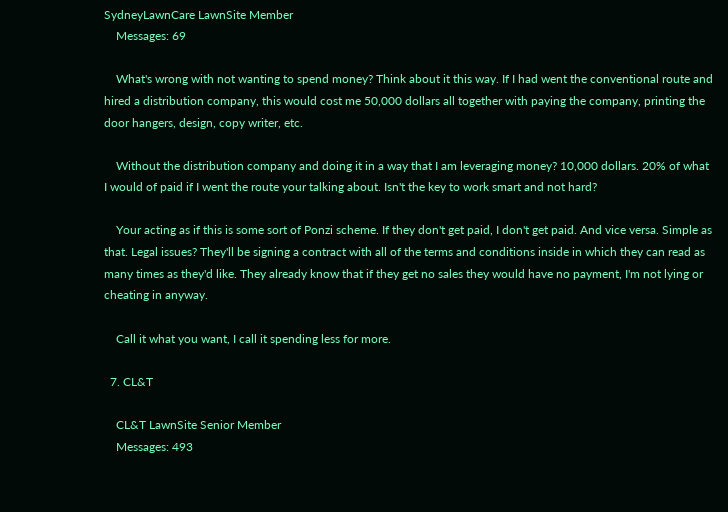SydneyLawnCare LawnSite Member
    Messages: 69

    What's wrong with not wanting to spend money? Think about it this way. If I had went the conventional route and hired a distribution company, this would cost me 50,000 dollars all together with paying the company, printing the door hangers, design, copy writer, etc.

    Without the distribution company and doing it in a way that I am leveraging money? 10,000 dollars. 20% of what I would of paid if I went the route your talking about. Isn't the key to work smart and not hard?

    Your acting as if this is some sort of Ponzi scheme. If they don't get paid, I don't get paid. And vice versa. Simple as that. Legal issues? They'll be signing a contract with all of the terms and conditions inside in which they can read as many times as they'd like. They already know that if they get no sales they would have no payment, I'm not lying or cheating in anyway.

    Call it what you want, I call it spending less for more.

  7. CL&T

    CL&T LawnSite Senior Member
    Messages: 493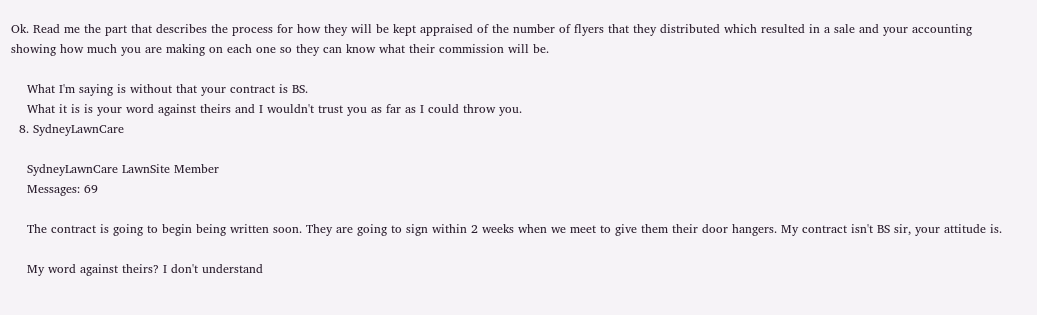Ok. Read me the part that describes the process for how they will be kept appraised of the number of flyers that they distributed which resulted in a sale and your accounting showing how much you are making on each one so they can know what their commission will be.

    What I'm saying is without that your contract is BS.
    What it is is your word against theirs and I wouldn't trust you as far as I could throw you.
  8. SydneyLawnCare

    SydneyLawnCare LawnSite Member
    Messages: 69

    The contract is going to begin being written soon. They are going to sign within 2 weeks when we meet to give them their door hangers. My contract isn't BS sir, your attitude is.

    My word against theirs? I don't understand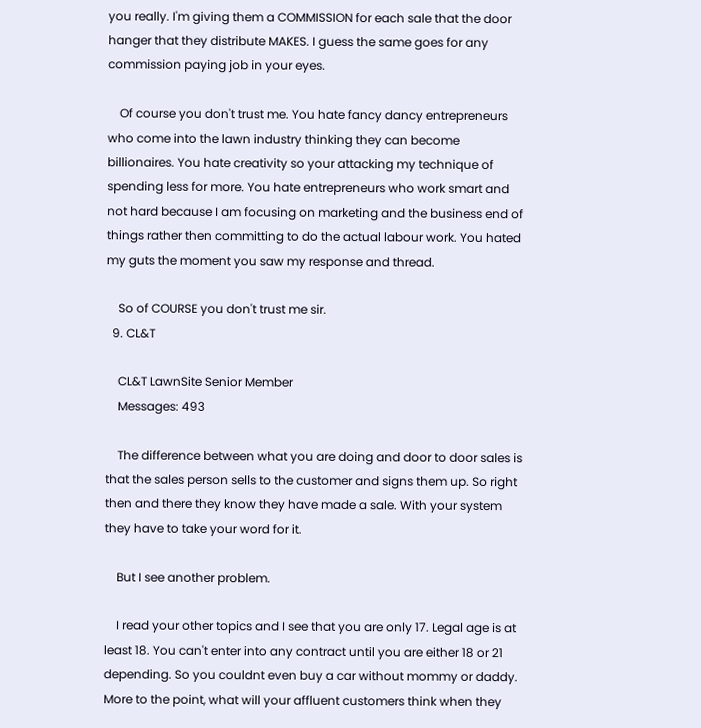you really. I'm giving them a COMMISSION for each sale that the door hanger that they distribute MAKES. I guess the same goes for any commission paying job in your eyes.

    Of course you don't trust me. You hate fancy dancy entrepreneurs who come into the lawn industry thinking they can become billionaires. You hate creativity so your attacking my technique of spending less for more. You hate entrepreneurs who work smart and not hard because I am focusing on marketing and the business end of things rather then committing to do the actual labour work. You hated my guts the moment you saw my response and thread.

    So of COURSE you don't trust me sir.
  9. CL&T

    CL&T LawnSite Senior Member
    Messages: 493

    The difference between what you are doing and door to door sales is that the sales person sells to the customer and signs them up. So right then and there they know they have made a sale. With your system they have to take your word for it.

    But I see another problem.

    I read your other topics and I see that you are only 17. Legal age is at least 18. You can't enter into any contract until you are either 18 or 21 depending. So you couldnt even buy a car without mommy or daddy. More to the point, what will your affluent customers think when they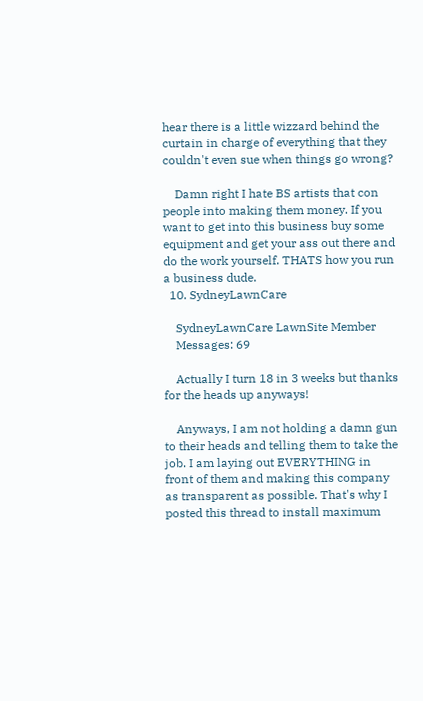hear there is a little wizzard behind the curtain in charge of everything that they couldn't even sue when things go wrong?

    Damn right I hate BS artists that con people into making them money. If you want to get into this business buy some equipment and get your ass out there and do the work yourself. THATS how you run a business dude.
  10. SydneyLawnCare

    SydneyLawnCare LawnSite Member
    Messages: 69

    Actually I turn 18 in 3 weeks but thanks for the heads up anyways!

    Anyways, I am not holding a damn gun to their heads and telling them to take the job. I am laying out EVERYTHING in front of them and making this company as transparent as possible. That's why I posted this thread to install maximum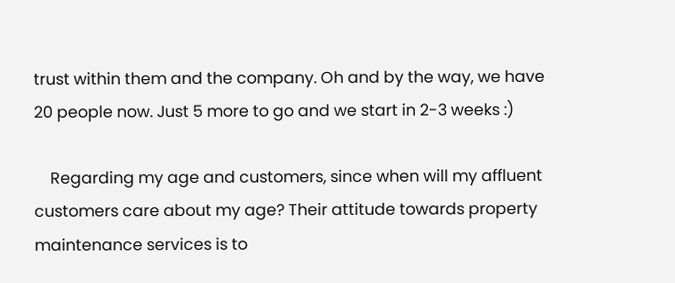trust within them and the company. Oh and by the way, we have 20 people now. Just 5 more to go and we start in 2-3 weeks :)

    Regarding my age and customers, since when will my affluent customers care about my age? Their attitude towards property maintenance services is to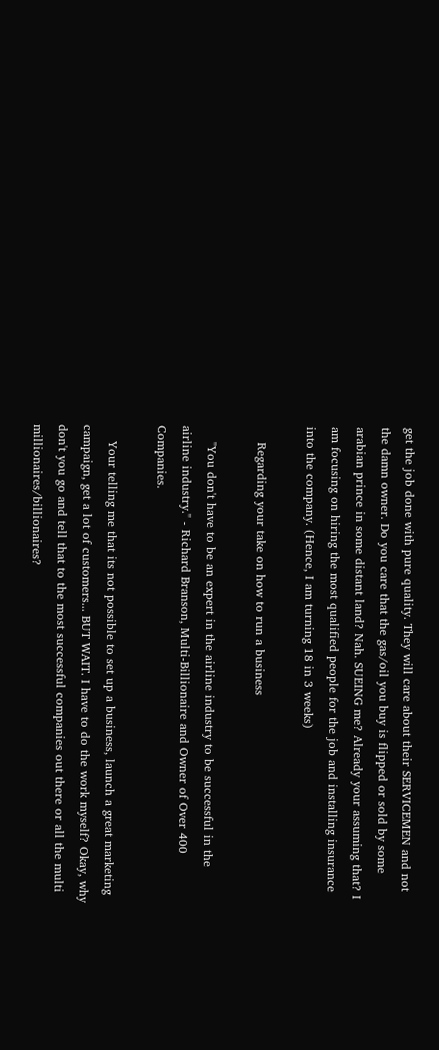get the job done with pure quality. They will care about their SERVICEMEN and not the damn owner. Do you care that the gas/oil you buy is flipped or sold by some arabian prince in some distant land? Nah. SUEING me? Already your assuming that? I am focusing on hiring the most qualified people for the job and installing insurance into the company. (Hence, I am turning 18 in 3 weeks)

    Regarding your take on how to run a business

    "You don't have to be an expert in the airline industry to be successful in the airline industry." - Richard Branson, Multi-Billionaire and Owner of Over 400 Companies.

    Your telling me that its not possible to set up a business, launch a great marketing campaign, get a lot of customers... BUT WAIT. I have to do the work myself? Okay, why don't you go and tell that to the most successful companies out there or all the multi millionaires/billionaires?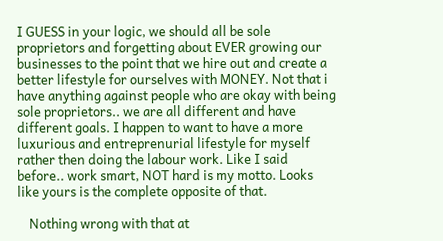I GUESS in your logic, we should all be sole proprietors and forgetting about EVER growing our businesses to the point that we hire out and create a better lifestyle for ourselves with MONEY. Not that i have anything against people who are okay with being sole proprietors.. we are all different and have different goals. I happen to want to have a more luxurious and entreprenurial lifestyle for myself rather then doing the labour work. Like I said before.. work smart, NOT hard is my motto. Looks like yours is the complete opposite of that.

    Nothing wrong with that at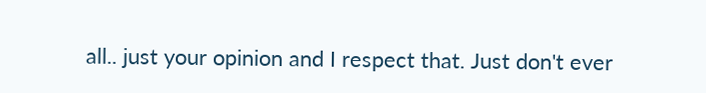all.. just your opinion and I respect that. Just don't ever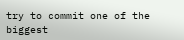try to commit one of the biggest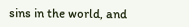sins in the world, and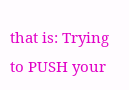that is: Trying to PUSH your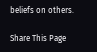beliefs on others.

Share This Page